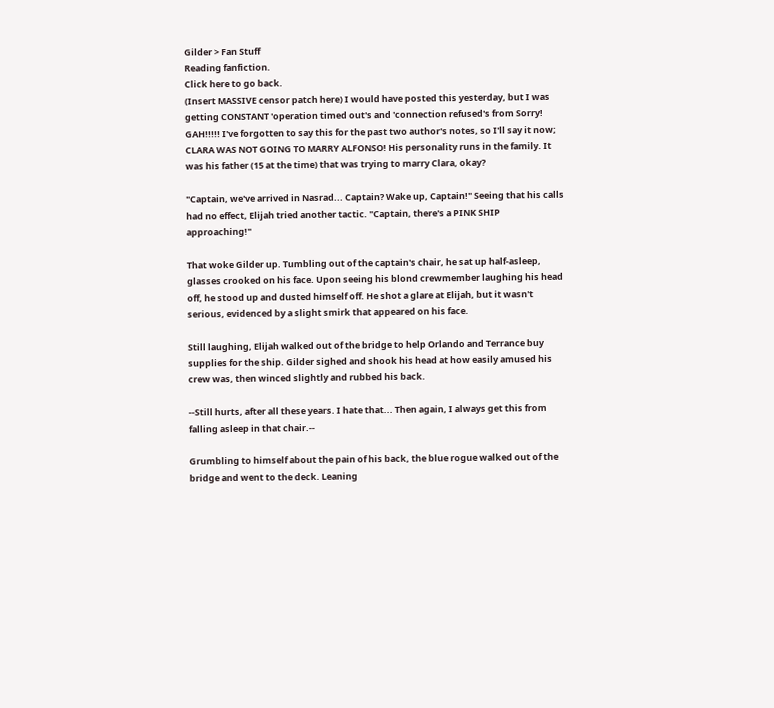Gilder > Fan Stuff
Reading fanfiction.
Click here to go back.
(Insert MASSIVE censor patch here) I would have posted this yesterday, but I was getting CONSTANT 'operation timed out's and 'connection refused's from Sorry!
GAH!!!!! I've forgotten to say this for the past two author's notes, so I'll say it now; CLARA WAS NOT GOING TO MARRY ALFONSO! His personality runs in the family. It was his father (15 at the time) that was trying to marry Clara, okay?

"Captain, we've arrived in Nasrad... Captain? Wake up, Captain!" Seeing that his calls had no effect, Elijah tried another tactic. "Captain, there's a PINK SHIP approaching!"

That woke Gilder up. Tumbling out of the captain's chair, he sat up half-asleep, glasses crooked on his face. Upon seeing his blond crewmember laughing his head off, he stood up and dusted himself off. He shot a glare at Elijah, but it wasn't serious, evidenced by a slight smirk that appeared on his face.

Still laughing, Elijah walked out of the bridge to help Orlando and Terrance buy supplies for the ship. Gilder sighed and shook his head at how easily amused his crew was, then winced slightly and rubbed his back.

--Still hurts, after all these years. I hate that... Then again, I always get this from falling asleep in that chair.--

Grumbling to himself about the pain of his back, the blue rogue walked out of the bridge and went to the deck. Leaning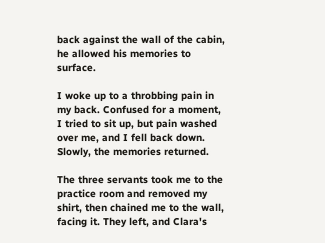back against the wall of the cabin, he allowed his memories to surface.

I woke up to a throbbing pain in my back. Confused for a moment, I tried to sit up, but pain washed over me, and I fell back down. Slowly, the memories returned.

The three servants took me to the practice room and removed my shirt, then chained me to the wall, facing it. They left, and Clara's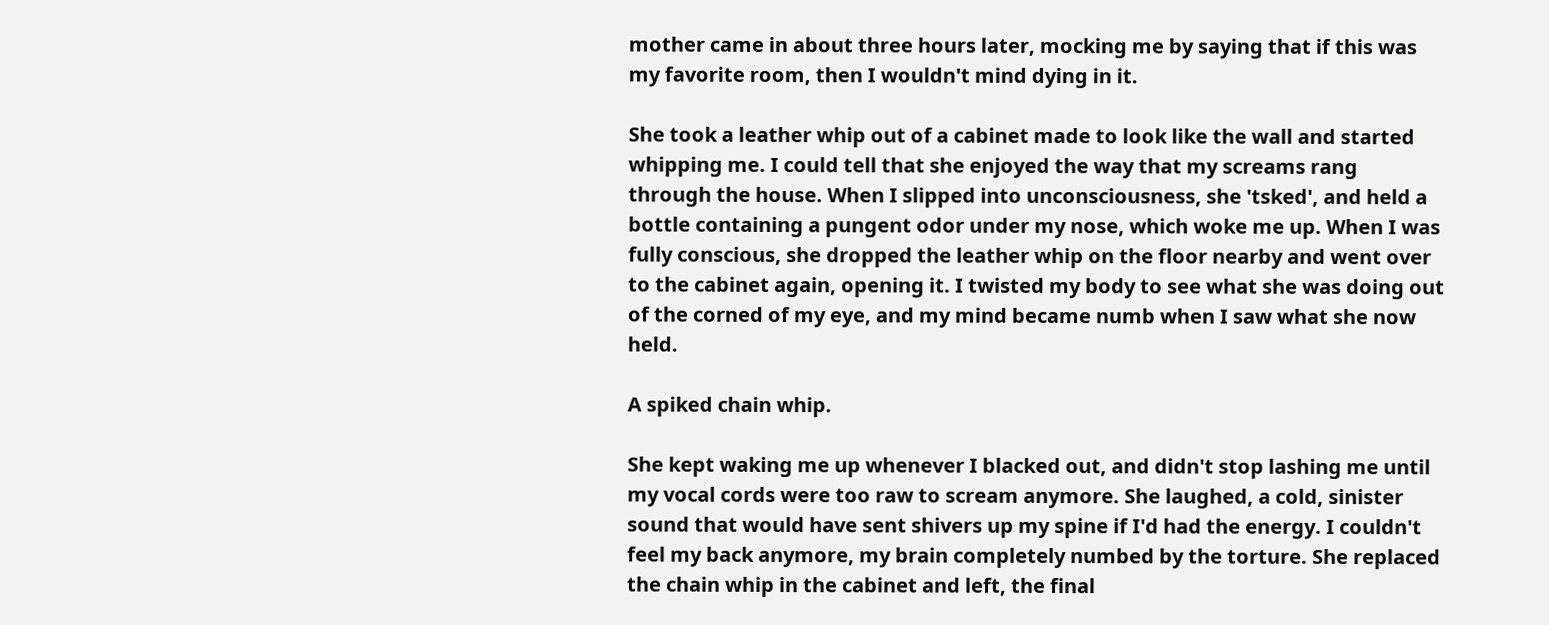mother came in about three hours later, mocking me by saying that if this was my favorite room, then I wouldn't mind dying in it.

She took a leather whip out of a cabinet made to look like the wall and started whipping me. I could tell that she enjoyed the way that my screams rang through the house. When I slipped into unconsciousness, she 'tsked', and held a bottle containing a pungent odor under my nose, which woke me up. When I was fully conscious, she dropped the leather whip on the floor nearby and went over to the cabinet again, opening it. I twisted my body to see what she was doing out of the corned of my eye, and my mind became numb when I saw what she now held.

A spiked chain whip.

She kept waking me up whenever I blacked out, and didn't stop lashing me until my vocal cords were too raw to scream anymore. She laughed, a cold, sinister sound that would have sent shivers up my spine if I'd had the energy. I couldn't feel my back anymore, my brain completely numbed by the torture. She replaced the chain whip in the cabinet and left, the final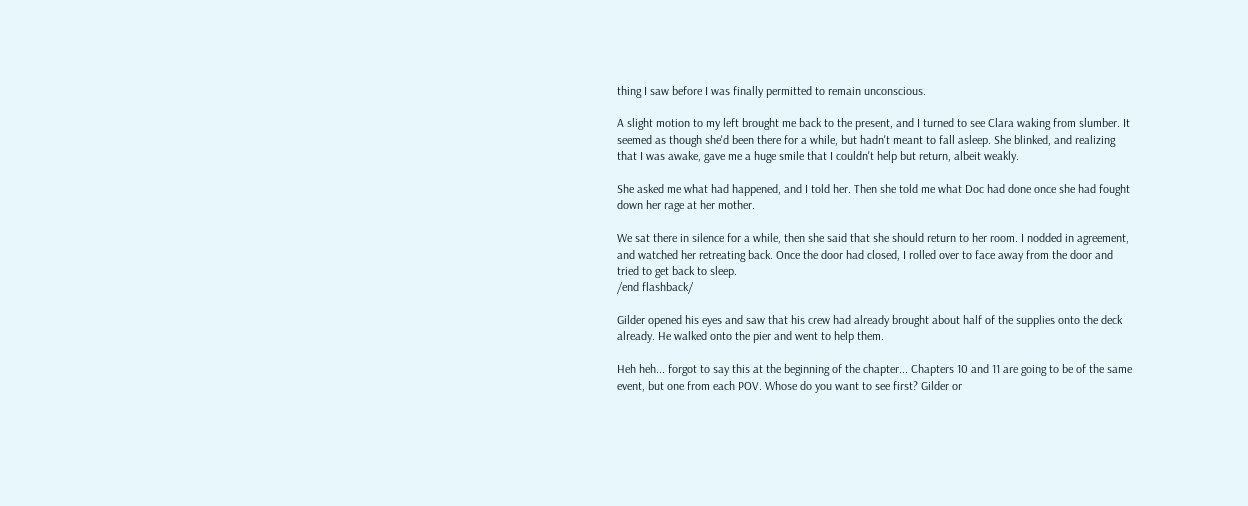thing I saw before I was finally permitted to remain unconscious.

A slight motion to my left brought me back to the present, and I turned to see Clara waking from slumber. It seemed as though she'd been there for a while, but hadn't meant to fall asleep. She blinked, and realizing that I was awake, gave me a huge smile that I couldn't help but return, albeit weakly.

She asked me what had happened, and I told her. Then she told me what Doc had done once she had fought down her rage at her mother.

We sat there in silence for a while, then she said that she should return to her room. I nodded in agreement, and watched her retreating back. Once the door had closed, I rolled over to face away from the door and tried to get back to sleep.
/end flashback/

Gilder opened his eyes and saw that his crew had already brought about half of the supplies onto the deck already. He walked onto the pier and went to help them.

Heh heh... forgot to say this at the beginning of the chapter... Chapters 10 and 11 are going to be of the same event, but one from each POV. Whose do you want to see first? Gilder or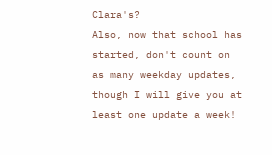Clara's?
Also, now that school has started, don't count on as many weekday updates, though I will give you at least one update a week!